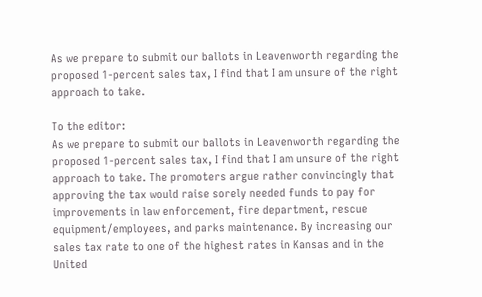As we prepare to submit our ballots in Leavenworth regarding the proposed 1-percent sales tax, I find that I am unsure of the right approach to take.

To the editor:
As we prepare to submit our ballots in Leavenworth regarding the proposed 1-percent sales tax, I find that I am unsure of the right approach to take. The promoters argue rather convincingly that approving the tax would raise sorely needed funds to pay for improvements in law enforcement, fire department, rescue equipment/employees, and parks maintenance. By increasing our sales tax rate to one of the highest rates in Kansas and in the United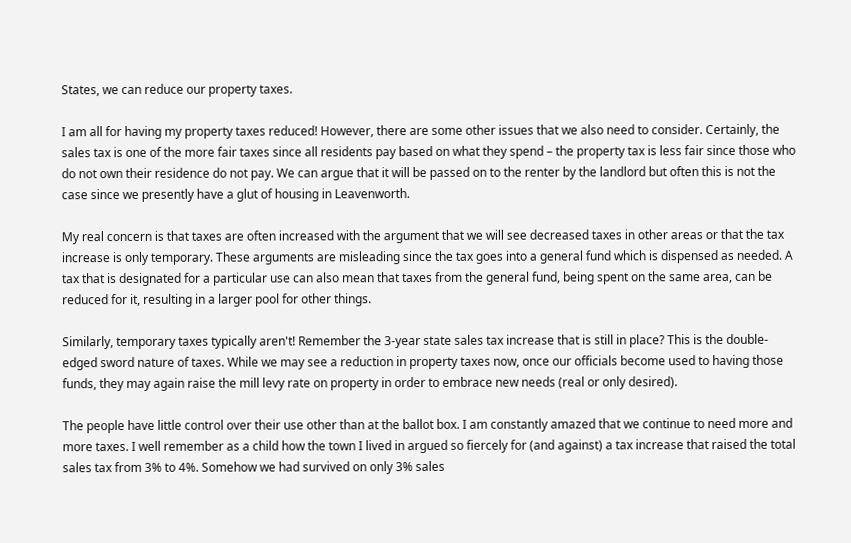States, we can reduce our property taxes.

I am all for having my property taxes reduced! However, there are some other issues that we also need to consider. Certainly, the sales tax is one of the more fair taxes since all residents pay based on what they spend – the property tax is less fair since those who do not own their residence do not pay. We can argue that it will be passed on to the renter by the landlord but often this is not the case since we presently have a glut of housing in Leavenworth.

My real concern is that taxes are often increased with the argument that we will see decreased taxes in other areas or that the tax increase is only temporary. These arguments are misleading since the tax goes into a general fund which is dispensed as needed. A tax that is designated for a particular use can also mean that taxes from the general fund, being spent on the same area, can be reduced for it, resulting in a larger pool for other things.

Similarly, temporary taxes typically aren't! Remember the 3-year state sales tax increase that is still in place? This is the double-edged sword nature of taxes. While we may see a reduction in property taxes now, once our officials become used to having those funds, they may again raise the mill levy rate on property in order to embrace new needs (real or only desired).

The people have little control over their use other than at the ballot box. I am constantly amazed that we continue to need more and more taxes. I well remember as a child how the town I lived in argued so fiercely for (and against) a tax increase that raised the total sales tax from 3% to 4%. Somehow we had survived on only 3% sales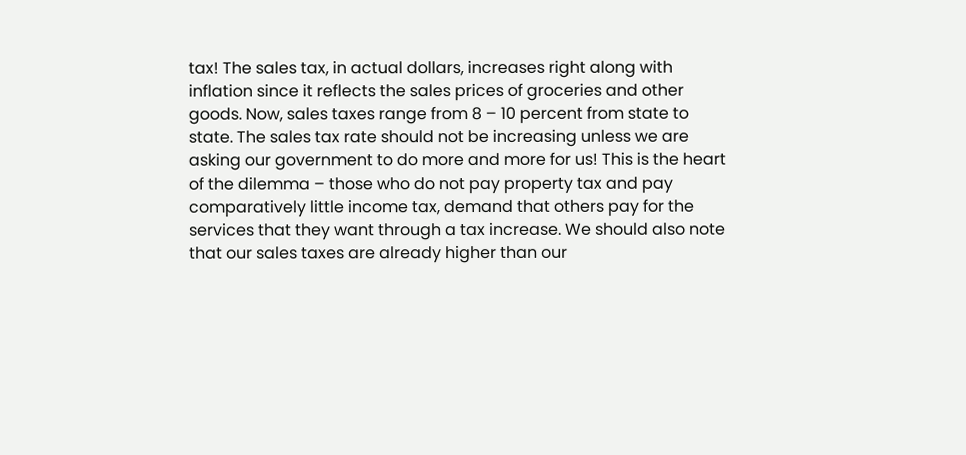tax! The sales tax, in actual dollars, increases right along with inflation since it reflects the sales prices of groceries and other goods. Now, sales taxes range from 8 – 10 percent from state to state. The sales tax rate should not be increasing unless we are asking our government to do more and more for us! This is the heart of the dilemma – those who do not pay property tax and pay comparatively little income tax, demand that others pay for the services that they want through a tax increase. We should also note that our sales taxes are already higher than our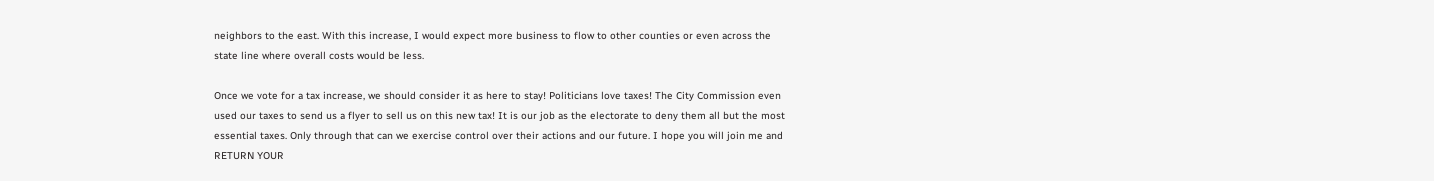neighbors to the east. With this increase, I would expect more business to flow to other counties or even across the state line where overall costs would be less.

Once we vote for a tax increase, we should consider it as here to stay! Politicians love taxes! The City Commission even used our taxes to send us a flyer to sell us on this new tax! It is our job as the electorate to deny them all but the most essential taxes. Only through that can we exercise control over their actions and our future. I hope you will join me and RETURN YOUR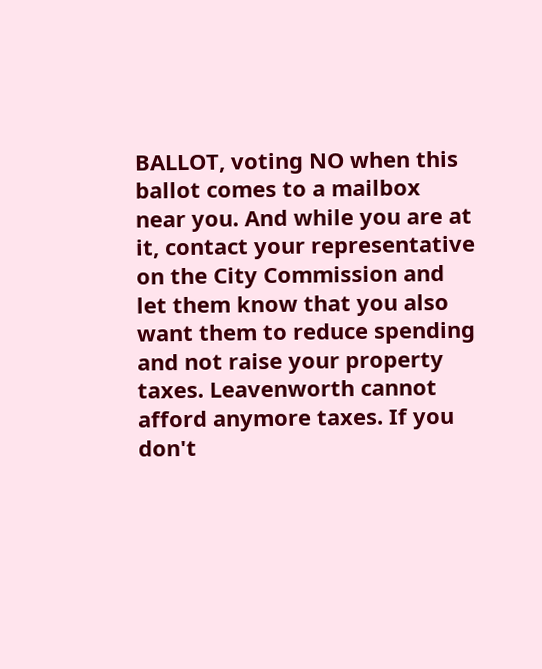BALLOT, voting NO when this ballot comes to a mailbox near you. And while you are at it, contact your representative on the City Commission and let them know that you also want them to reduce spending and not raise your property taxes. Leavenworth cannot afford anymore taxes. If you don't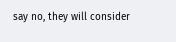say no, they will consider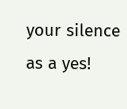your silence as a yes!